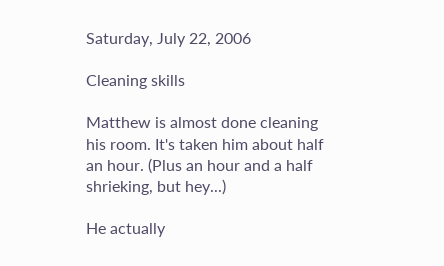Saturday, July 22, 2006

Cleaning skills

Matthew is almost done cleaning his room. It's taken him about half an hour. (Plus an hour and a half shrieking, but hey...)

He actually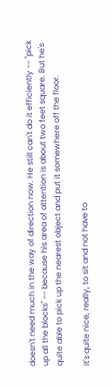doesn't need much in the way of direction now. He still can't do it efficiently -- "pick up all the blocks" -- because his area of attention is about two feet square. But he's quite able to pick up the nearest object and put it somewhere off the floor.

It's quite nice, really, to sit and not have to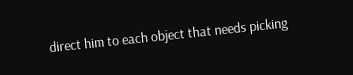direct him to each object that needs picking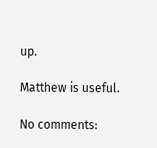up.

Matthew is useful.

No comments: